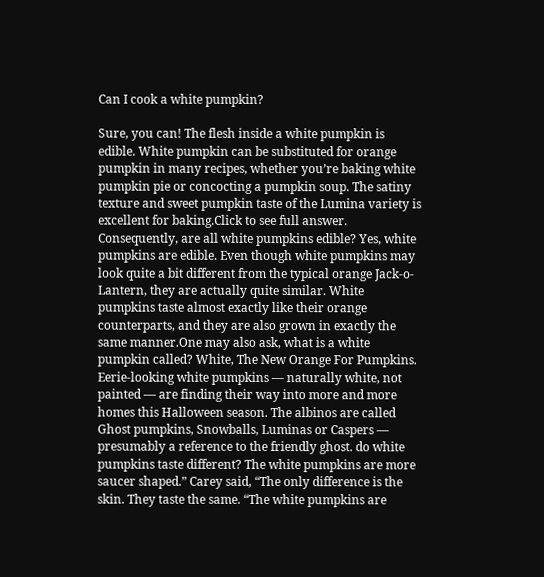Can I cook a white pumpkin?

Sure, you can! The flesh inside a white pumpkin is edible. White pumpkin can be substituted for orange pumpkin in many recipes, whether you’re baking white pumpkin pie or concocting a pumpkin soup. The satiny texture and sweet pumpkin taste of the Lumina variety is excellent for baking.Click to see full answer. Consequently, are all white pumpkins edible? Yes, white pumpkins are edible. Even though white pumpkins may look quite a bit different from the typical orange Jack-o-Lantern, they are actually quite similar. White pumpkins taste almost exactly like their orange counterparts, and they are also grown in exactly the same manner.One may also ask, what is a white pumpkin called? White, The New Orange For Pumpkins. Eerie-looking white pumpkins — naturally white, not painted — are finding their way into more and more homes this Halloween season. The albinos are called Ghost pumpkins, Snowballs, Luminas or Caspers — presumably a reference to the friendly ghost. do white pumpkins taste different? The white pumpkins are more saucer shaped.” Carey said, “The only difference is the skin. They taste the same. “The white pumpkins are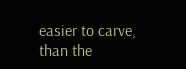easier to carve, than the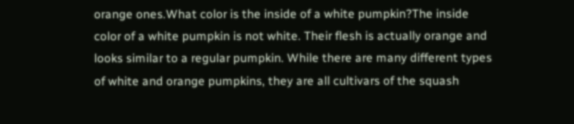orange ones.What color is the inside of a white pumpkin?The inside color of a white pumpkin is not white. Their flesh is actually orange and looks similar to a regular pumpkin. While there are many different types of white and orange pumpkins, they are all cultivars of the squash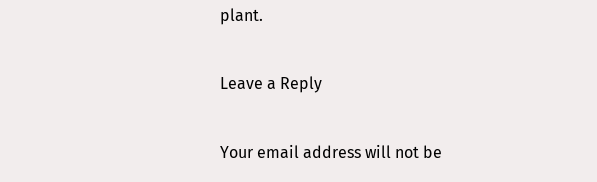plant.

Leave a Reply

Your email address will not be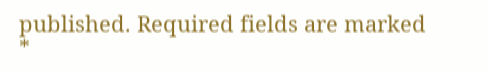published. Required fields are marked *